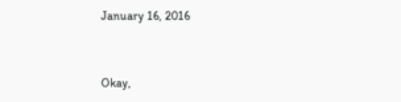January 16, 2016


Okay,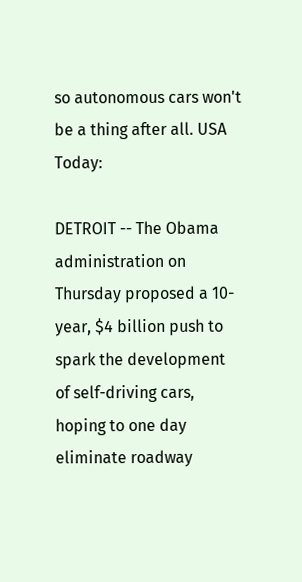so autonomous cars won't be a thing after all. USA Today:

DETROIT -- The Obama administration on Thursday proposed a 10-year, $4 billion push to spark the development of self-driving cars, hoping to one day eliminate roadway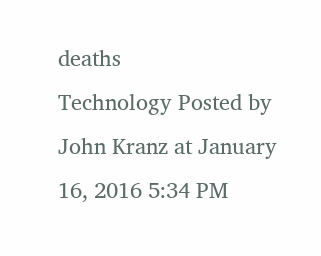deaths
Technology Posted by John Kranz at January 16, 2016 5:34 PM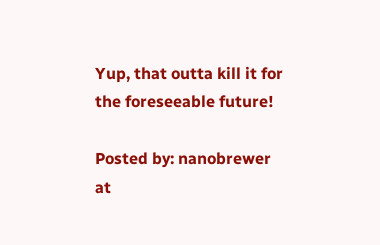Yup, that outta kill it for the foreseeable future!

Posted by: nanobrewer at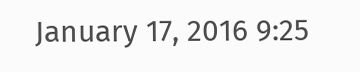January 17, 2016 9:25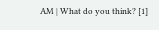AM | What do you think? [1]